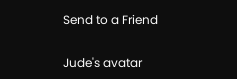Send to a Friend

Jude's avatar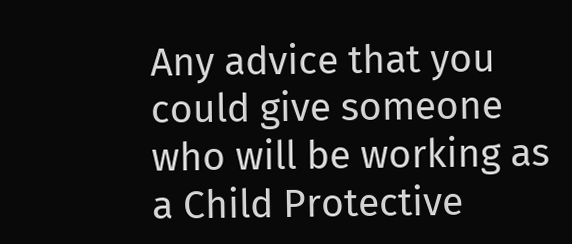Any advice that you could give someone who will be working as a Child Protective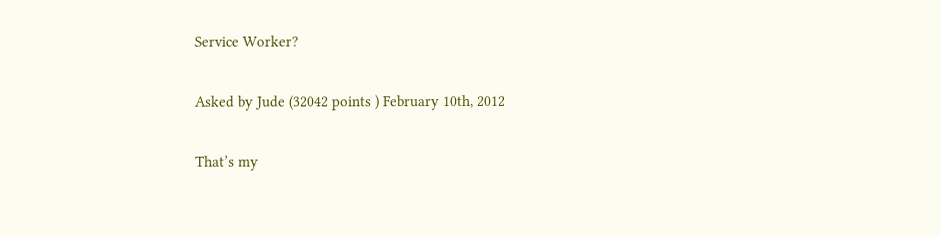Service Worker?

Asked by Jude (32042 points ) February 10th, 2012

That’s my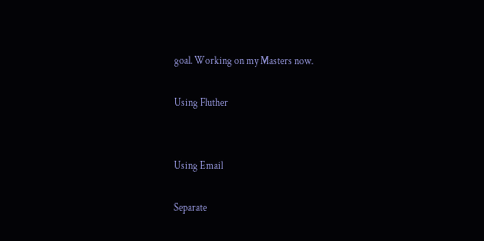goal. Working on my Masters now.

Using Fluther


Using Email

Separate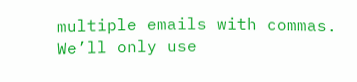multiple emails with commas.
We’ll only use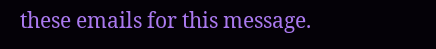these emails for this message.